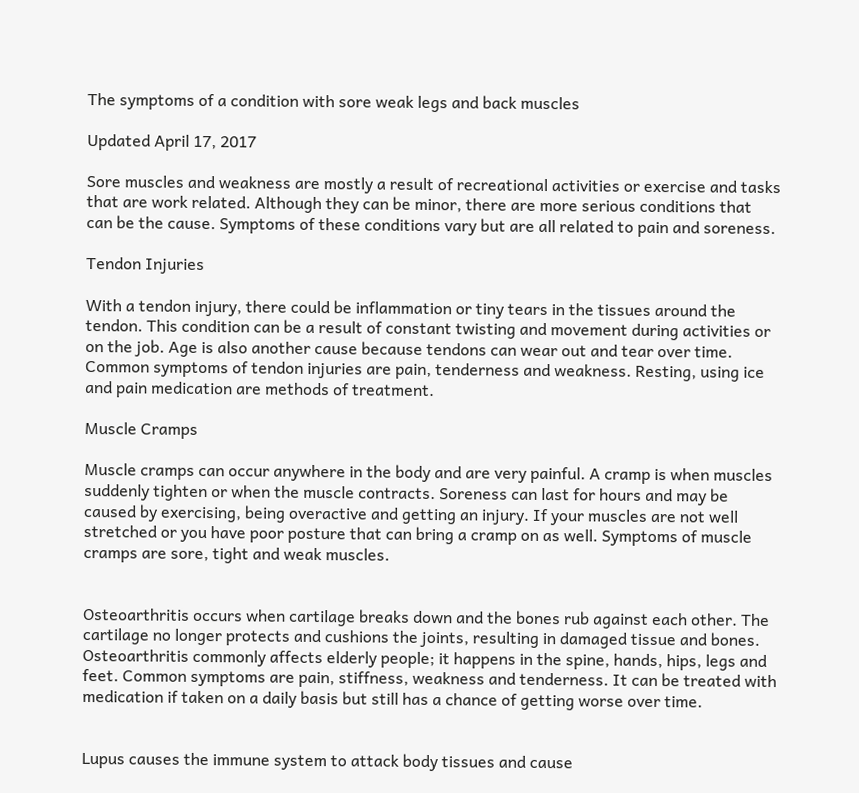The symptoms of a condition with sore weak legs and back muscles

Updated April 17, 2017

Sore muscles and weakness are mostly a result of recreational activities or exercise and tasks that are work related. Although they can be minor, there are more serious conditions that can be the cause. Symptoms of these conditions vary but are all related to pain and soreness.

Tendon Injuries

With a tendon injury, there could be inflammation or tiny tears in the tissues around the tendon. This condition can be a result of constant twisting and movement during activities or on the job. Age is also another cause because tendons can wear out and tear over time. Common symptoms of tendon injuries are pain, tenderness and weakness. Resting, using ice and pain medication are methods of treatment.

Muscle Cramps

Muscle cramps can occur anywhere in the body and are very painful. A cramp is when muscles suddenly tighten or when the muscle contracts. Soreness can last for hours and may be caused by exercising, being overactive and getting an injury. If your muscles are not well stretched or you have poor posture that can bring a cramp on as well. Symptoms of muscle cramps are sore, tight and weak muscles.


Osteoarthritis occurs when cartilage breaks down and the bones rub against each other. The cartilage no longer protects and cushions the joints, resulting in damaged tissue and bones. Osteoarthritis commonly affects elderly people; it happens in the spine, hands, hips, legs and feet. Common symptoms are pain, stiffness, weakness and tenderness. It can be treated with medication if taken on a daily basis but still has a chance of getting worse over time.


Lupus causes the immune system to attack body tissues and cause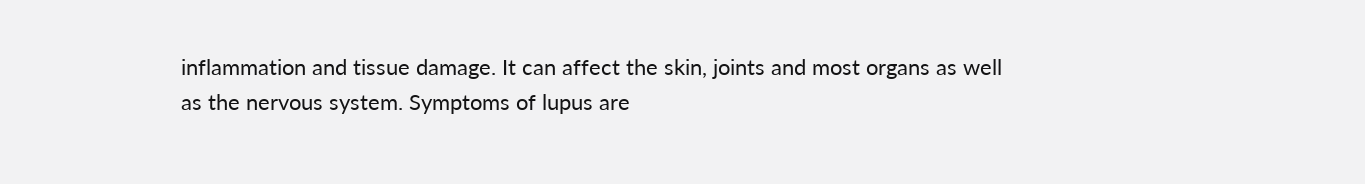inflammation and tissue damage. It can affect the skin, joints and most organs as well as the nervous system. Symptoms of lupus are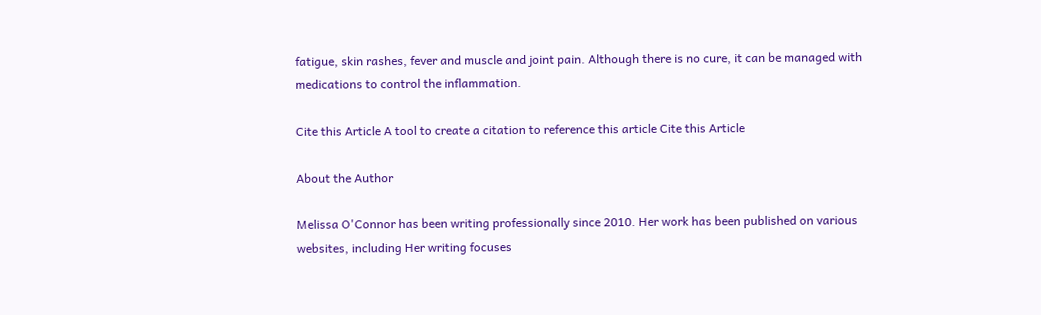fatigue, skin rashes, fever and muscle and joint pain. Although there is no cure, it can be managed with medications to control the inflammation.

Cite this Article A tool to create a citation to reference this article Cite this Article

About the Author

Melissa O'Connor has been writing professionally since 2010. Her work has been published on various websites, including Her writing focuses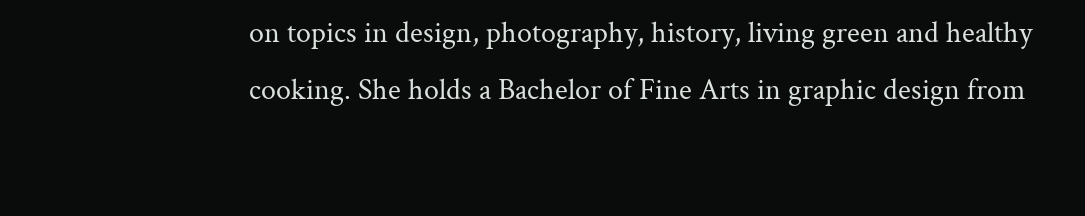on topics in design, photography, history, living green and healthy cooking. She holds a Bachelor of Fine Arts in graphic design from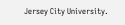Jersey City University.